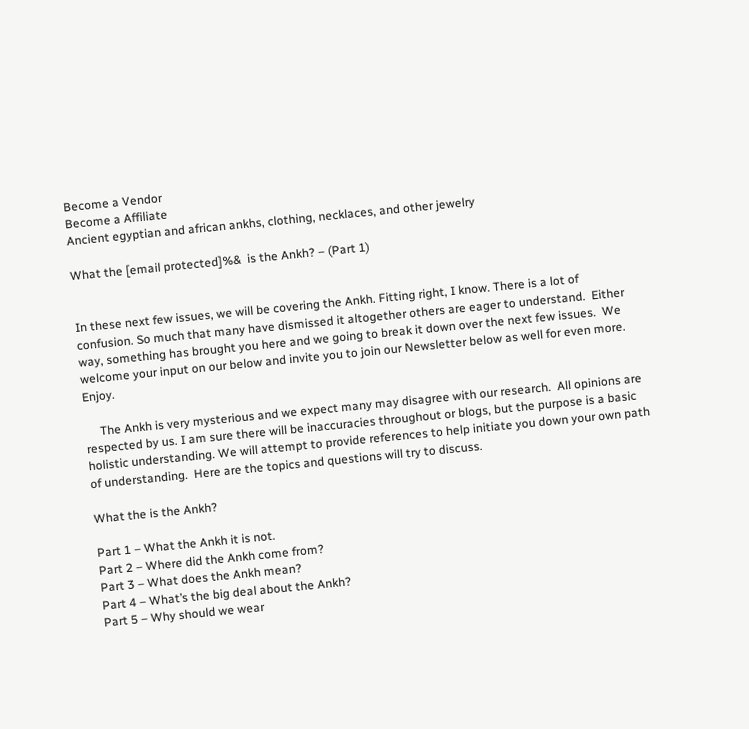Become a Vendor
Become a Affiliate
Ancient egyptian and african ankhs, clothing, necklaces, and other jewelry

What the [email protected]%&  is the Ankh? – (Part 1)


In these next few issues, we will be covering the Ankh. Fitting right, I know. There is a lot of confusion. So much that many have dismissed it altogether others are eager to understand.  Either way, something has brought you here and we going to break it down over the next few issues.  We welcome your input on our below and invite you to join our Newsletter below as well for even more. Enjoy.

     The Ankh is very mysterious and we expect many may disagree with our research.  All opinions are respected by us. I am sure there will be inaccuracies throughout or blogs, but the purpose is a basic holistic understanding. We will attempt to provide references to help initiate you down your own path of understanding.  Here are the topics and questions will try to discuss.

What the is the Ankh?

Part 1 – What the Ankh it is not.
Part 2 – Where did the Ankh come from?
Part 3 – What does the Ankh mean?
Part 4 – What’s the big deal about the Ankh?
Part 5 – Why should we wear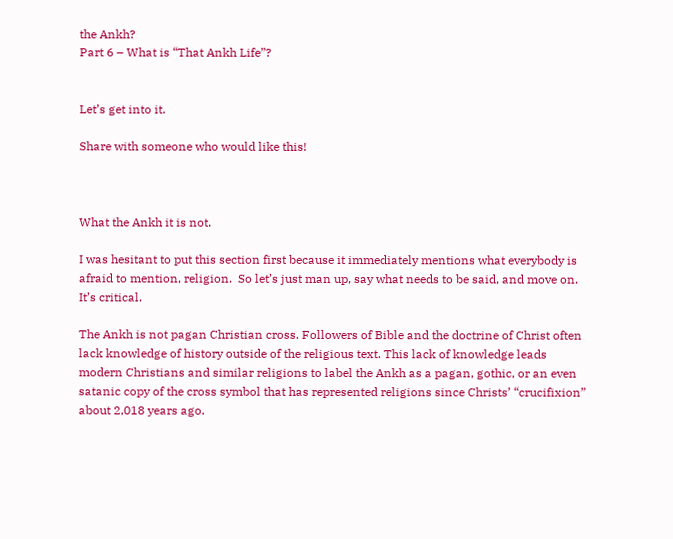the Ankh?
Part 6 – What is “That Ankh Life”?


Let’s get into it.

Share with someone who would like this!



What the Ankh it is not.

I was hesitant to put this section first because it immediately mentions what everybody is afraid to mention, religion.  So let’s just man up, say what needs to be said, and move on. It’s critical.

The Ankh is not pagan Christian cross. Followers of Bible and the doctrine of Christ often lack knowledge of history outside of the religious text. This lack of knowledge leads modern Christians and similar religions to label the Ankh as a pagan, gothic, or an even satanic copy of the cross symbol that has represented religions since Christs’ “crucifixion” about 2,018 years ago.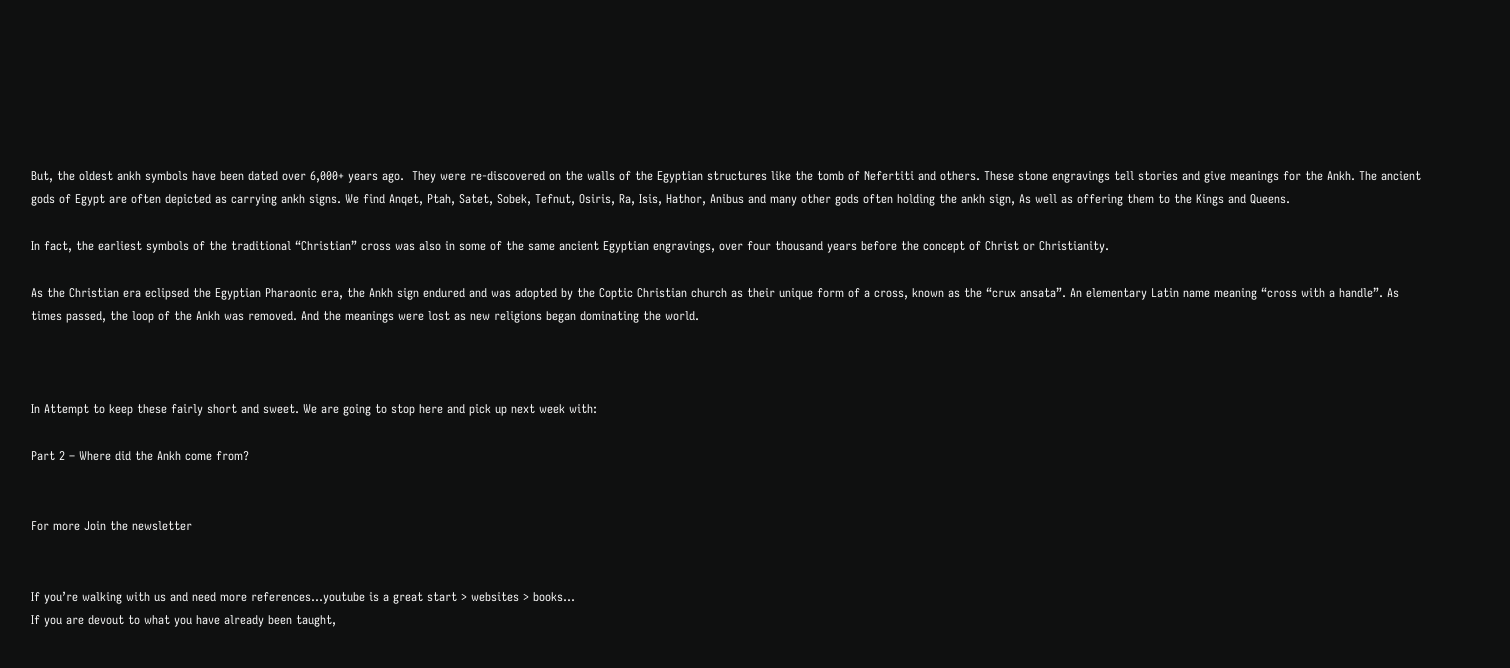But, the oldest ankh symbols have been dated over 6,000+ years ago.  They were re-discovered on the walls of the Egyptian structures like the tomb of Nefertiti and others. These stone engravings tell stories and give meanings for the Ankh. The ancient gods of Egypt are often depicted as carrying ankh signs. We find Anqet, Ptah, Satet, Sobek, Tefnut, Osiris, Ra, Isis, Hathor, Anibus and many other gods often holding the ankh sign, As well as offering them to the Kings and Queens.

In fact, the earliest symbols of the traditional “Christian” cross was also in some of the same ancient Egyptian engravings, over four thousand years before the concept of Christ or Christianity.

As the Christian era eclipsed the Egyptian Pharaonic era, the Ankh sign endured and was adopted by the Coptic Christian church as their unique form of a cross, known as the “crux ansata”. An elementary Latin name meaning “cross with a handle”. As times passed, the loop of the Ankh was removed. And the meanings were lost as new religions began dominating the world.



In Attempt to keep these fairly short and sweet. We are going to stop here and pick up next week with:

Part 2 – Where did the Ankh come from?


For more Join the newsletter


If you’re walking with us and need more references…youtube is a great start > websites > books…
If you are devout to what you have already been taught,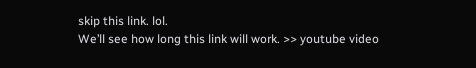skip this link. lol.
We’ll see how long this link will work. >> youtube video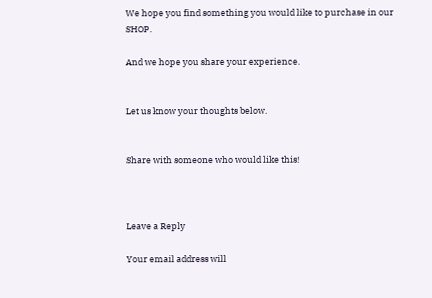We hope you find something you would like to purchase in our SHOP.

And we hope you share your experience.


Let us know your thoughts below.


Share with someone who would like this!



Leave a Reply

Your email address will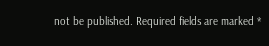not be published. Required fields are marked *